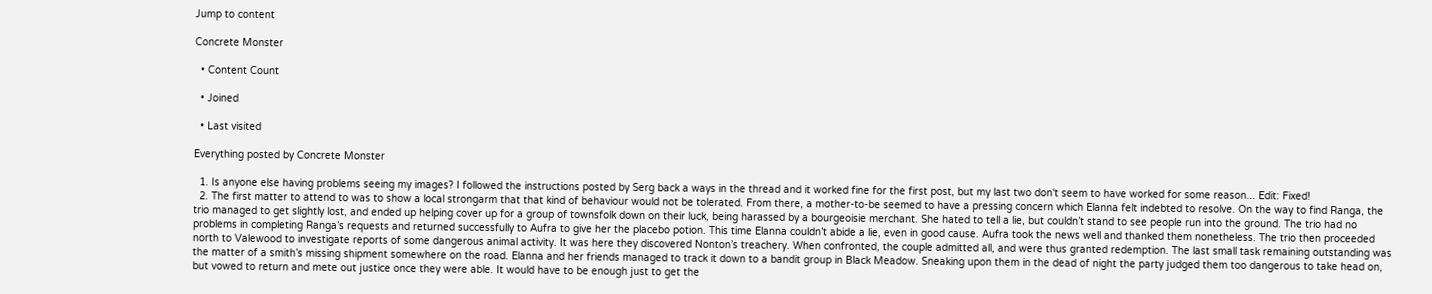Jump to content

Concrete Monster

  • Content Count

  • Joined

  • Last visited

Everything posted by Concrete Monster

  1. Is anyone else having problems seeing my images? I followed the instructions posted by Serg back a ways in the thread and it worked fine for the first post, but my last two don't seem to have worked for some reason... Edit: Fixed!
  2. The first matter to attend to was to show a local strongarm that that kind of behaviour would not be tolerated. From there, a mother-to-be seemed to have a pressing concern which Elanna felt indebted to resolve. On the way to find Ranga, the trio managed to get slightly lost, and ended up helping cover up for a group of townsfolk down on their luck, being harassed by a bourgeoisie merchant. She hated to tell a lie, but couldn’t stand to see people run into the ground. The trio had no problems in completing Ranga’s requests and returned successfully to Aufra to give her the placebo potion. This time Elanna couldn’t abide a lie, even in good cause. Aufra took the news well and thanked them nonetheless. The trio then proceeded north to Valewood to investigate reports of some dangerous animal activity. It was here they discovered Nonton’s treachery. When confronted, the couple admitted all, and were thus granted redemption. The last small task remaining outstanding was the matter of a smith’s missing shipment somewhere on the road. Elanna and her friends managed to track it down to a bandit group in Black Meadow. Sneaking upon them in the dead of night the party judged them too dangerous to take head on, but vowed to return and mete out justice once they were able. It would have to be enough just to get the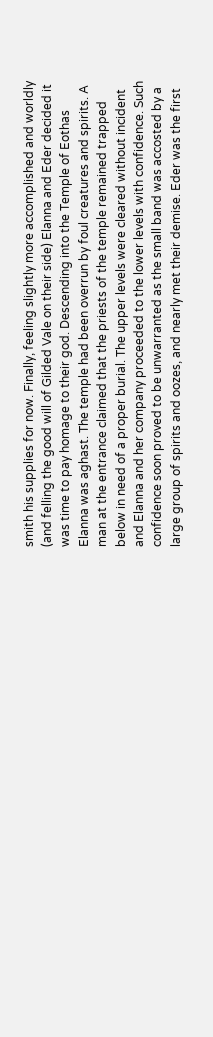smith his supplies for now. Finally, feeling slightly more accomplished and worldly (and felling the good will of Gilded Vale on their side) Elanna and Eder decided it was time to pay homage to their god. Descending into the Temple of Eothas Elanna was aghast. The temple had been overrun by foul creatures and spirits. A man at the entrance claimed that the priests of the temple remained trapped below in need of a proper burial. The upper levels were cleared without incident and Elanna and her company proceeded to the lower levels with confidence. Such confidence soon proved to be unwarranted as the small band was accosted by a large group of spirits and oozes, and nearly met their demise. Eder was the first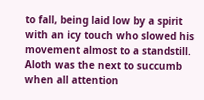to fall, being laid low by a spirit with an icy touch who slowed his movement almost to a standstill. Aloth was the next to succumb when all attention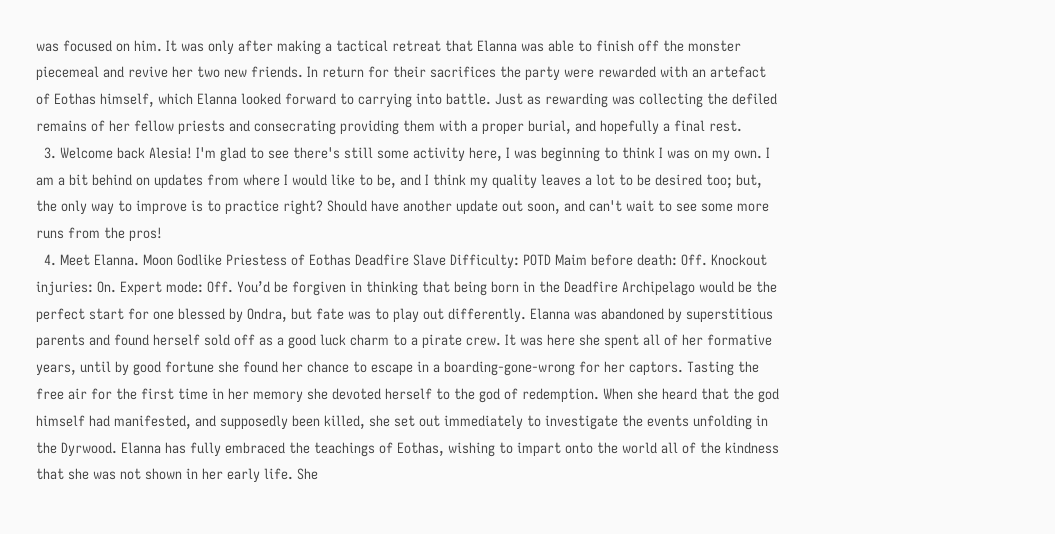was focused on him. It was only after making a tactical retreat that Elanna was able to finish off the monster piecemeal and revive her two new friends. In return for their sacrifices the party were rewarded with an artefact of Eothas himself, which Elanna looked forward to carrying into battle. Just as rewarding was collecting the defiled remains of her fellow priests and consecrating providing them with a proper burial, and hopefully a final rest.
  3. Welcome back Alesia! I'm glad to see there's still some activity here, I was beginning to think I was on my own. I am a bit behind on updates from where I would like to be, and I think my quality leaves a lot to be desired too; but, the only way to improve is to practice right? Should have another update out soon, and can't wait to see some more runs from the pros!
  4. Meet Elanna. Moon Godlike Priestess of Eothas Deadfire Slave Difficulty: POTD Maim before death: Off. Knockout injuries: On. Expert mode: Off. You’d be forgiven in thinking that being born in the Deadfire Archipelago would be the perfect start for one blessed by Ondra, but fate was to play out differently. Elanna was abandoned by superstitious parents and found herself sold off as a good luck charm to a pirate crew. It was here she spent all of her formative years, until by good fortune she found her chance to escape in a boarding-gone-wrong for her captors. Tasting the free air for the first time in her memory she devoted herself to the god of redemption. When she heard that the god himself had manifested, and supposedly been killed, she set out immediately to investigate the events unfolding in the Dyrwood. Elanna has fully embraced the teachings of Eothas, wishing to impart onto the world all of the kindness that she was not shown in her early life. She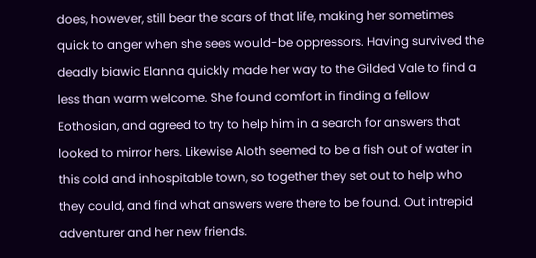does, however, still bear the scars of that life, making her sometimes quick to anger when she sees would-be oppressors. Having survived the deadly biawic Elanna quickly made her way to the Gilded Vale to find a less than warm welcome. She found comfort in finding a fellow Eothosian, and agreed to try to help him in a search for answers that looked to mirror hers. Likewise Aloth seemed to be a fish out of water in this cold and inhospitable town, so together they set out to help who they could, and find what answers were there to be found. Out intrepid adventurer and her new friends.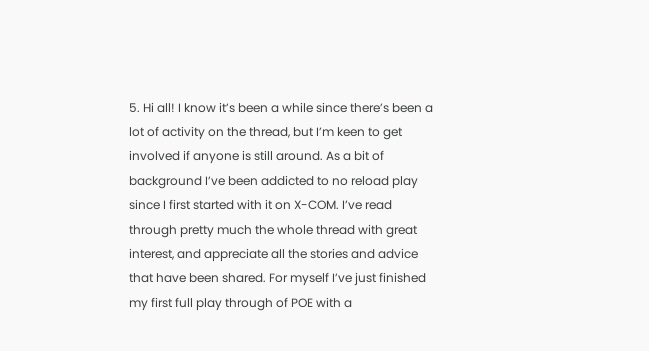5. Hi all! I know it’s been a while since there’s been a lot of activity on the thread, but I’m keen to get involved if anyone is still around. As a bit of background I’ve been addicted to no reload play since I first started with it on X-COM. I’ve read through pretty much the whole thread with great interest, and appreciate all the stories and advice that have been shared. For myself I’ve just finished my first full play through of POE with a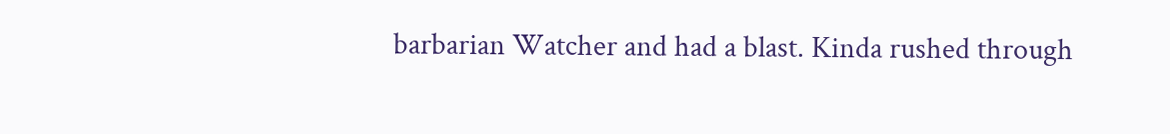barbarian Watcher and had a blast. Kinda rushed through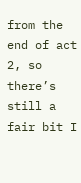from the end of act 2, so there’s still a fair bit I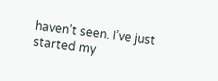haven’t seen. I’ve just started my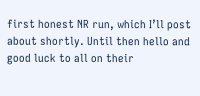first honest NR run, which I’ll post about shortly. Until then hello and good luck to all on their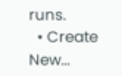runs.
  • Create New...